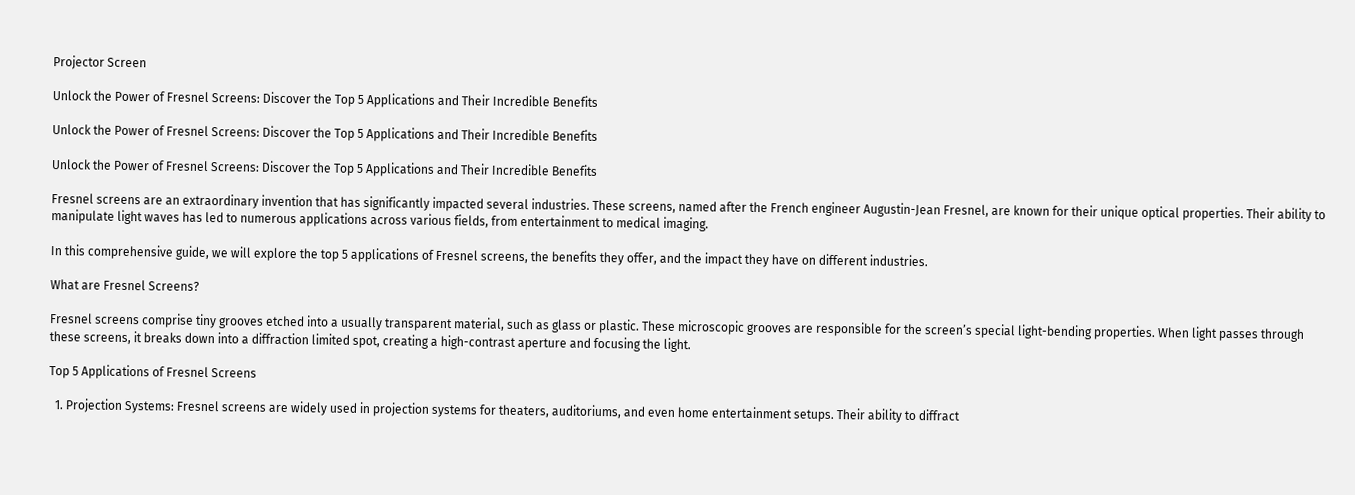Projector Screen

Unlock the Power of Fresnel Screens: Discover the Top 5 Applications and Their Incredible Benefits

Unlock the Power of Fresnel Screens: Discover the Top 5 Applications and Their Incredible Benefits

Unlock the Power of Fresnel Screens: Discover the Top 5 Applications and Their Incredible Benefits

Fresnel screens are an extraordinary invention that has significantly impacted several industries. These screens, named after the French engineer Augustin-Jean Fresnel, are known for their unique optical properties. Their ability to manipulate light waves has led to numerous applications across various fields, from entertainment to medical imaging.

In this comprehensive guide, we will explore the top 5 applications of Fresnel screens, the benefits they offer, and the impact they have on different industries.

What are Fresnel Screens?

Fresnel screens comprise tiny grooves etched into a usually transparent material, such as glass or plastic. These microscopic grooves are responsible for the screen’s special light-bending properties. When light passes through these screens, it breaks down into a diffraction limited spot, creating a high-contrast aperture and focusing the light.

Top 5 Applications of Fresnel Screens

  1. Projection Systems: Fresnel screens are widely used in projection systems for theaters, auditoriums, and even home entertainment setups. Their ability to diffract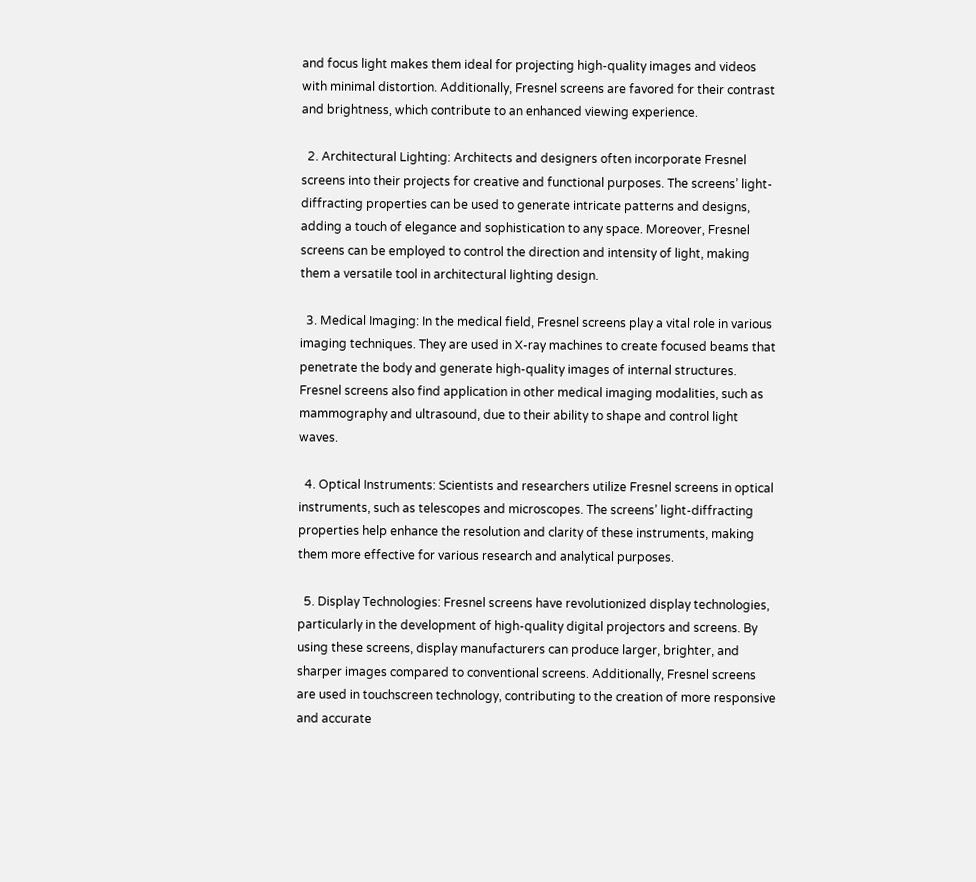and focus light makes them ideal for projecting high-quality images and videos with minimal distortion. Additionally, Fresnel screens are favored for their contrast and brightness, which contribute to an enhanced viewing experience.

  2. Architectural Lighting: Architects and designers often incorporate Fresnel screens into their projects for creative and functional purposes. The screens’ light-diffracting properties can be used to generate intricate patterns and designs, adding a touch of elegance and sophistication to any space. Moreover, Fresnel screens can be employed to control the direction and intensity of light, making them a versatile tool in architectural lighting design.

  3. Medical Imaging: In the medical field, Fresnel screens play a vital role in various imaging techniques. They are used in X-ray machines to create focused beams that penetrate the body and generate high-quality images of internal structures. Fresnel screens also find application in other medical imaging modalities, such as mammography and ultrasound, due to their ability to shape and control light waves.

  4. Optical Instruments: Scientists and researchers utilize Fresnel screens in optical instruments, such as telescopes and microscopes. The screens’ light-diffracting properties help enhance the resolution and clarity of these instruments, making them more effective for various research and analytical purposes.

  5. Display Technologies: Fresnel screens have revolutionized display technologies, particularly in the development of high-quality digital projectors and screens. By using these screens, display manufacturers can produce larger, brighter, and sharper images compared to conventional screens. Additionally, Fresnel screens are used in touchscreen technology, contributing to the creation of more responsive and accurate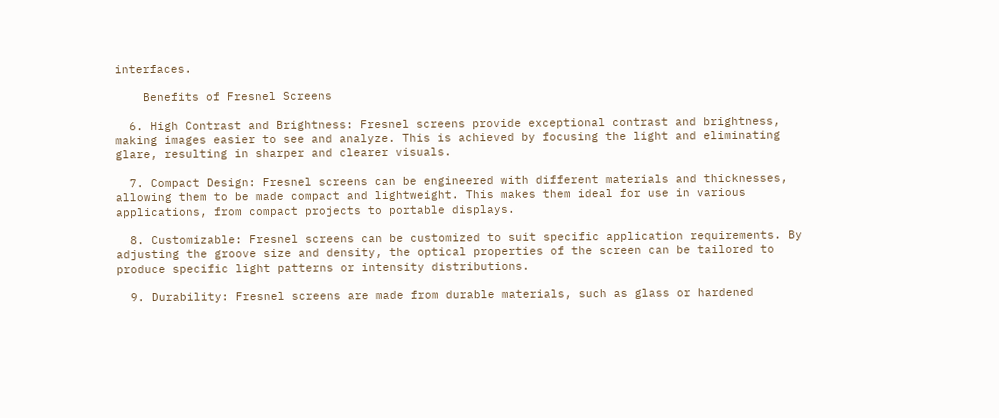interfaces.

    Benefits of Fresnel Screens

  6. High Contrast and Brightness: Fresnel screens provide exceptional contrast and brightness, making images easier to see and analyze. This is achieved by focusing the light and eliminating glare, resulting in sharper and clearer visuals.

  7. Compact Design: Fresnel screens can be engineered with different materials and thicknesses, allowing them to be made compact and lightweight. This makes them ideal for use in various applications, from compact projects to portable displays.

  8. Customizable: Fresnel screens can be customized to suit specific application requirements. By adjusting the groove size and density, the optical properties of the screen can be tailored to produce specific light patterns or intensity distributions.

  9. Durability: Fresnel screens are made from durable materials, such as glass or hardened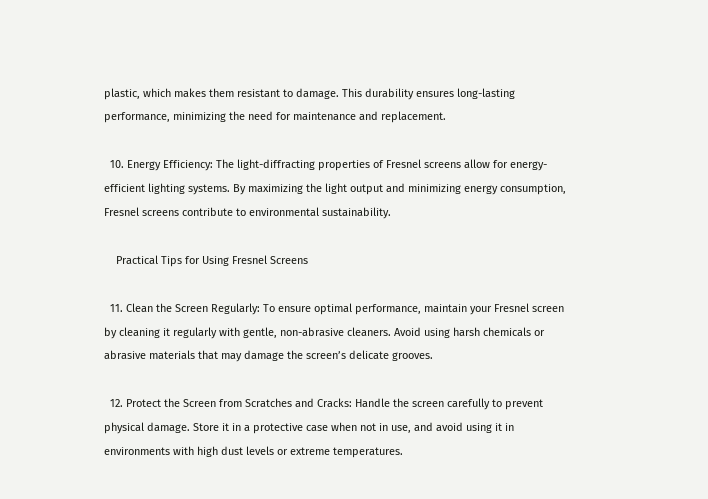plastic, which makes them resistant to damage. This durability ensures long-lasting performance, minimizing the need for maintenance and replacement.

  10. Energy Efficiency: The light-diffracting properties of Fresnel screens allow for energy-efficient lighting systems. By maximizing the light output and minimizing energy consumption, Fresnel screens contribute to environmental sustainability.

    Practical Tips for Using Fresnel Screens

  11. Clean the Screen Regularly: To ensure optimal performance, maintain your Fresnel screen by cleaning it regularly with gentle, non-abrasive cleaners. Avoid using harsh chemicals or abrasive materials that may damage the screen’s delicate grooves.

  12. Protect the Screen from Scratches and Cracks: Handle the screen carefully to prevent physical damage. Store it in a protective case when not in use, and avoid using it in environments with high dust levels or extreme temperatures.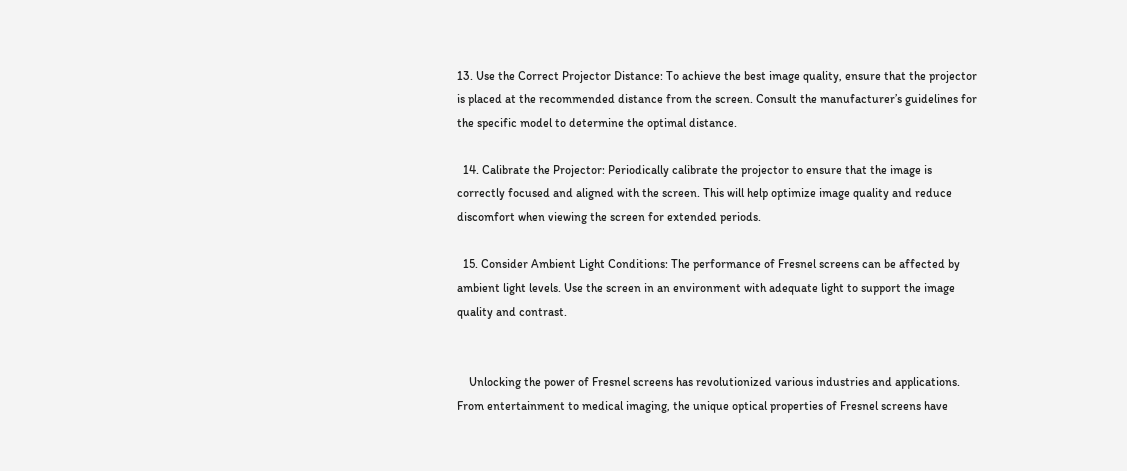13. Use the Correct Projector Distance: To achieve the best image quality, ensure that the projector is placed at the recommended distance from the screen. Consult the manufacturer’s guidelines for the specific model to determine the optimal distance.

  14. Calibrate the Projector: Periodically calibrate the projector to ensure that the image is correctly focused and aligned with the screen. This will help optimize image quality and reduce discomfort when viewing the screen for extended periods.

  15. Consider Ambient Light Conditions: The performance of Fresnel screens can be affected by ambient light levels. Use the screen in an environment with adequate light to support the image quality and contrast.


    Unlocking the power of Fresnel screens has revolutionized various industries and applications. From entertainment to medical imaging, the unique optical properties of Fresnel screens have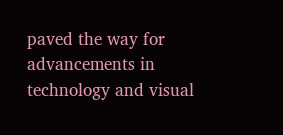paved the way for advancements in technology and visual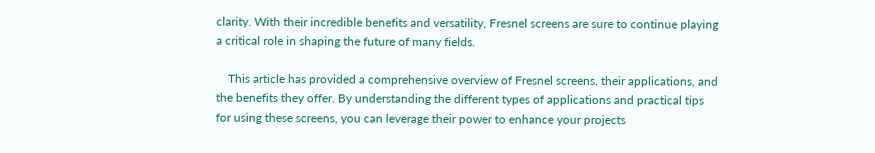clarity. With their incredible benefits and versatility, Fresnel screens are sure to continue playing a critical role in shaping the future of many fields.

    This article has provided a comprehensive overview of Fresnel screens, their applications, and the benefits they offer. By understanding the different types of applications and practical tips for using these screens, you can leverage their power to enhance your projects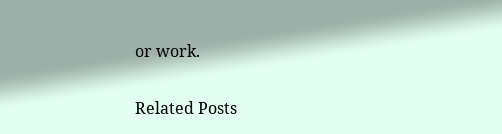or work.

Related Posts